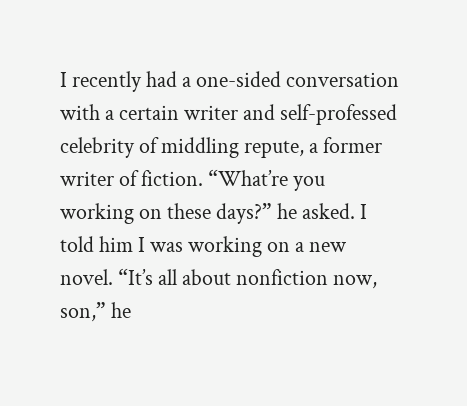I recently had a one-sided conversation with a certain writer and self-professed celebrity of middling repute, a former writer of fiction. “What’re you working on these days?” he asked. I told him I was working on a new novel. “It’s all about nonfiction now, son,” he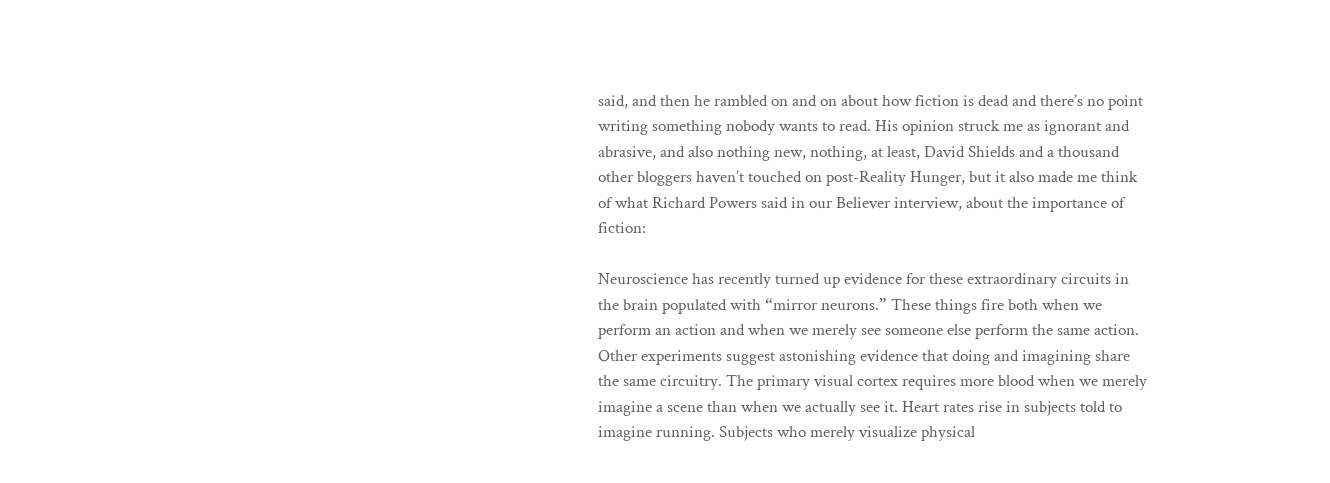said, and then he rambled on and on about how fiction is dead and there’s no point writing something nobody wants to read. His opinion struck me as ignorant and abrasive, and also nothing new, nothing, at least, David Shields and a thousand other bloggers haven’t touched on post-Reality Hunger, but it also made me think of what Richard Powers said in our Believer interview, about the importance of fiction:

Neuroscience has recently turned up evidence for these extraordinary circuits in the brain populated with “mirror neurons.” These things fire both when we perform an action and when we merely see someone else perform the same action. Other experiments suggest astonishing evidence that doing and imagining share the same circuitry. The primary visual cortex requires more blood when we merely imagine a scene than when we actually see it. Heart rates rise in subjects told to imagine running. Subjects who merely visualize physical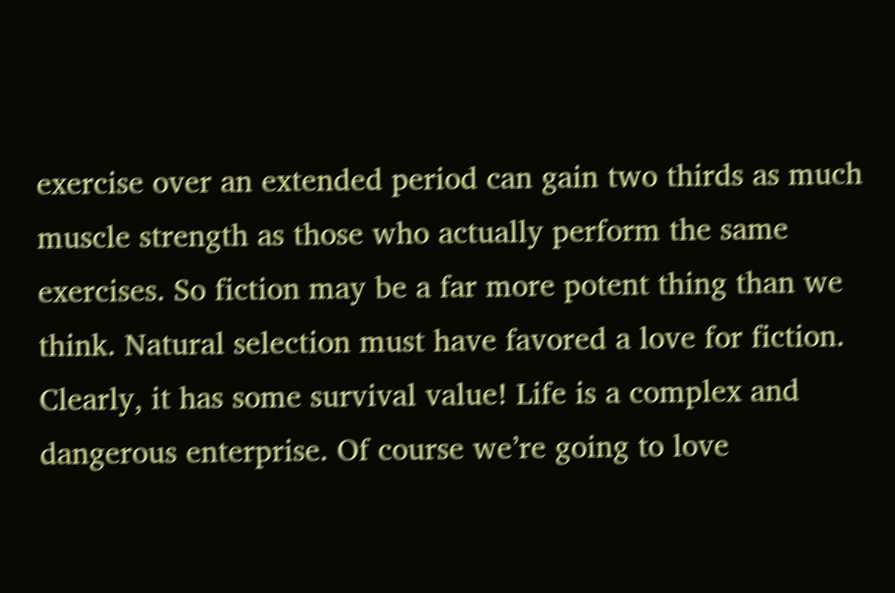exercise over an extended period can gain two thirds as much muscle strength as those who actually perform the same exercises. So fiction may be a far more potent thing than we think. Natural selection must have favored a love for fiction. Clearly, it has some survival value! Life is a complex and dangerous enterprise. Of course we’re going to love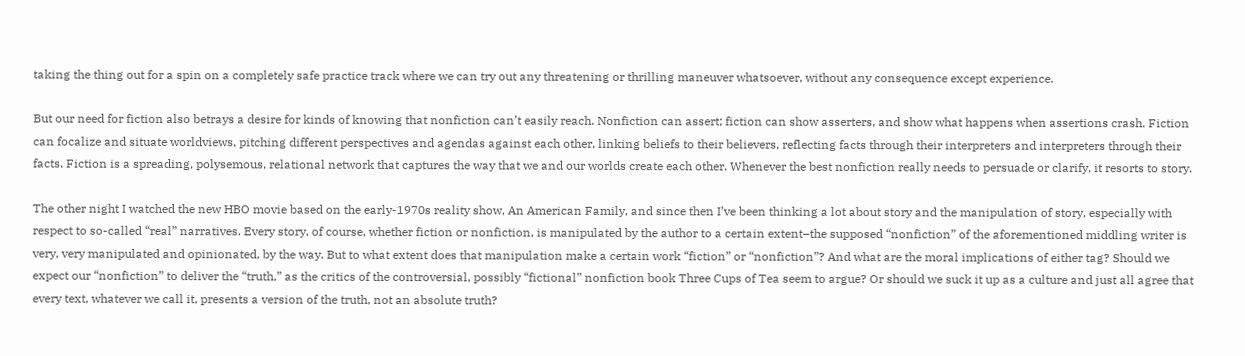taking the thing out for a spin on a completely safe practice track where we can try out any threatening or thrilling maneuver whatsoever, without any consequence except experience.

But our need for fiction also betrays a desire for kinds of knowing that nonfiction can’t easily reach. Nonfiction can assert; fiction can show asserters, and show what happens when assertions crash. Fiction can focalize and situate worldviews, pitching different perspectives and agendas against each other, linking beliefs to their believers, reflecting facts through their interpreters and interpreters through their facts. Fiction is a spreading, polysemous, relational network that captures the way that we and our worlds create each other. Whenever the best nonfiction really needs to persuade or clarify, it resorts to story.

The other night I watched the new HBO movie based on the early-1970s reality show, An American Family, and since then I’ve been thinking a lot about story and the manipulation of story, especially with respect to so-called “real” narratives. Every story, of course, whether fiction or nonfiction, is manipulated by the author to a certain extent–the supposed “nonfiction” of the aforementioned middling writer is very, very manipulated and opinionated, by the way. But to what extent does that manipulation make a certain work “fiction” or “nonfiction”? And what are the moral implications of either tag? Should we expect our “nonfiction” to deliver the “truth,” as the critics of the controversial, possibly “fictional” nonfiction book Three Cups of Tea seem to argue? Or should we suck it up as a culture and just all agree that every text, whatever we call it, presents a version of the truth, not an absolute truth?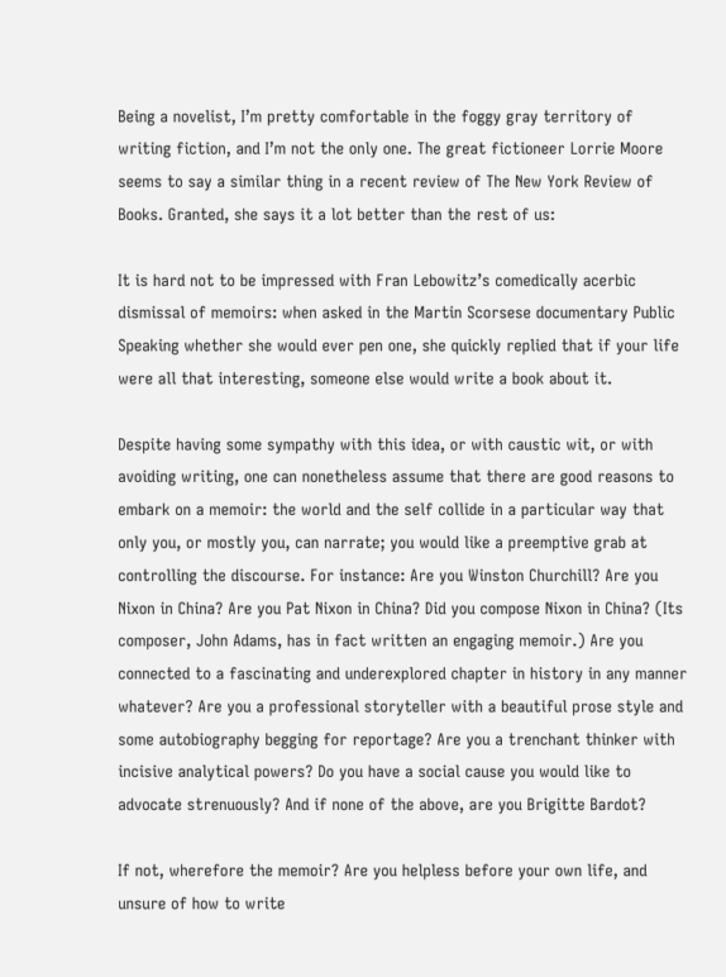Being a novelist, I’m pretty comfortable in the foggy gray territory of writing fiction, and I’m not the only one. The great fictioneer Lorrie Moore seems to say a similar thing in a recent review of The New York Review of Books. Granted, she says it a lot better than the rest of us:

It is hard not to be impressed with Fran Lebowitz’s comedically acerbic dismissal of memoirs: when asked in the Martin Scorsese documentary Public Speaking whether she would ever pen one, she quickly replied that if your life were all that interesting, someone else would write a book about it.

Despite having some sympathy with this idea, or with caustic wit, or with avoiding writing, one can nonetheless assume that there are good reasons to embark on a memoir: the world and the self collide in a particular way that only you, or mostly you, can narrate; you would like a preemptive grab at controlling the discourse. For instance: Are you Winston Churchill? Are you Nixon in China? Are you Pat Nixon in China? Did you compose Nixon in China? (Its composer, John Adams, has in fact written an engaging memoir.) Are you connected to a fascinating and underexplored chapter in history in any manner whatever? Are you a professional storyteller with a beautiful prose style and some autobiography begging for reportage? Are you a trenchant thinker with incisive analytical powers? Do you have a social cause you would like to advocate strenuously? And if none of the above, are you Brigitte Bardot?

If not, wherefore the memoir? Are you helpless before your own life, and unsure of how to write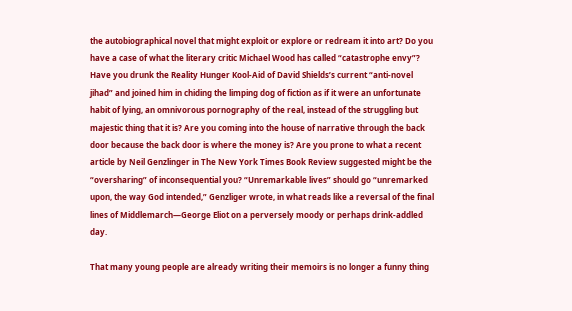the autobiographical novel that might exploit or explore or redream it into art? Do you have a case of what the literary critic Michael Wood has called “catastrophe envy”? Have you drunk the Reality Hunger Kool-Aid of David Shields’s current “anti-novel jihad” and joined him in chiding the limping dog of fiction as if it were an unfortunate habit of lying, an omnivorous pornography of the real, instead of the struggling but majestic thing that it is? Are you coming into the house of narrative through the back door because the back door is where the money is? Are you prone to what a recent article by Neil Genzlinger in The New York Times Book Review suggested might be the “oversharing” of inconsequential you? “Unremarkable lives” should go “unremarked upon, the way God intended,” Genzliger wrote, in what reads like a reversal of the final lines of Middlemarch—George Eliot on a perversely moody or perhaps drink-addled day.

That many young people are already writing their memoirs is no longer a funny thing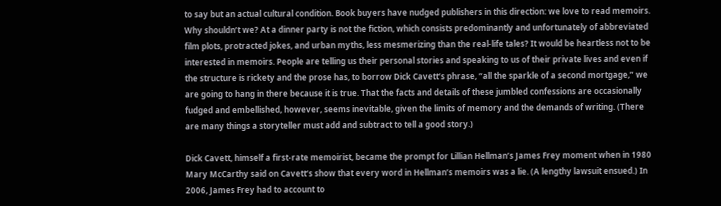to say but an actual cultural condition. Book buyers have nudged publishers in this direction: we love to read memoirs. Why shouldn’t we? At a dinner party is not the fiction, which consists predominantly and unfortunately of abbreviated film plots, protracted jokes, and urban myths, less mesmerizing than the real-life tales? It would be heartless not to be interested in memoirs. People are telling us their personal stories and speaking to us of their private lives and even if the structure is rickety and the prose has, to borrow Dick Cavett’s phrase, “all the sparkle of a second mortgage,” we are going to hang in there because it is true. That the facts and details of these jumbled confessions are occasionally fudged and embellished, however, seems inevitable, given the limits of memory and the demands of writing. (There are many things a storyteller must add and subtract to tell a good story.)

Dick Cavett, himself a first-rate memoirist, became the prompt for Lillian Hellman’s James Frey moment when in 1980 Mary McCarthy said on Cavett’s show that every word in Hellman’s memoirs was a lie. (A lengthy lawsuit ensued.) In 2006, James Frey had to account to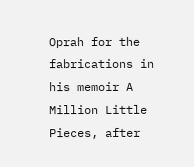Oprah for the fabrications in his memoir A Million Little Pieces, after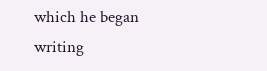which he began writing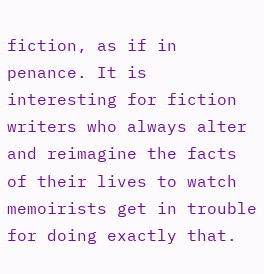fiction, as if in penance. It is interesting for fiction writers who always alter and reimagine the facts of their lives to watch memoirists get in trouble for doing exactly that.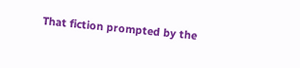That fiction prompted by the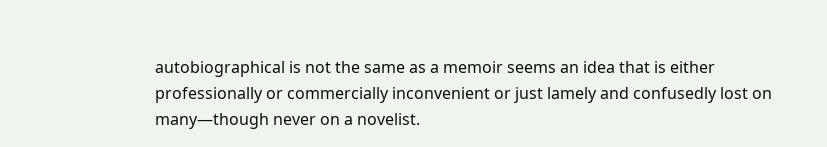autobiographical is not the same as a memoir seems an idea that is either professionally or commercially inconvenient or just lamely and confusedly lost on many—though never on a novelist.